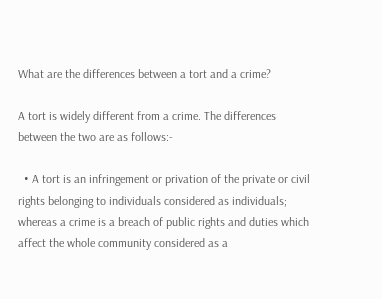What are the differences between a tort and a crime?

A tort is widely different from a crime. The differences between the two are as follows:-

  • A tort is an infringement or privation of the private or civil rights belonging to individuals considered as individuals; whereas a crime is a breach of public rights and duties which affect the whole community considered as a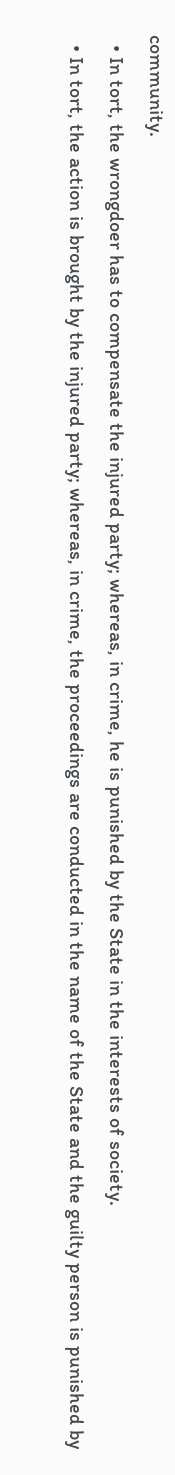community.
  • In tort, the wrongdoer has to compensate the injured party; whereas, in crime, he is punished by the State in the interests of society.
  • In tort, the action is brought by the injured party; whereas, in crime, the proceedings are conducted in the name of the State and the guilty person is punished by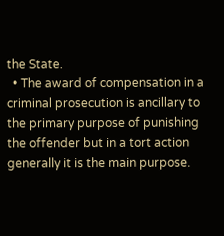the State.
  • The award of compensation in a criminal prosecution is ancillary to the primary purpose of punishing the offender but in a tort action generally it is the main purpose.